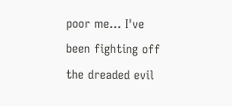poor me... I've been fighting off the dreaded evil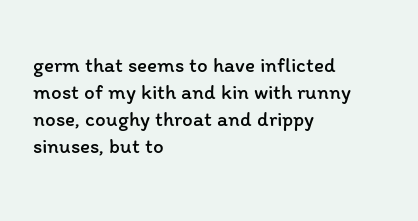germ that seems to have inflicted most of my kith and kin with runny nose, coughy throat and drippy sinuses, but to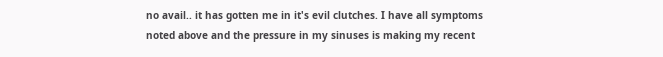no avail.. it has gotten me in it's evil clutches. I have all symptoms noted above and the pressure in my sinuses is making my recent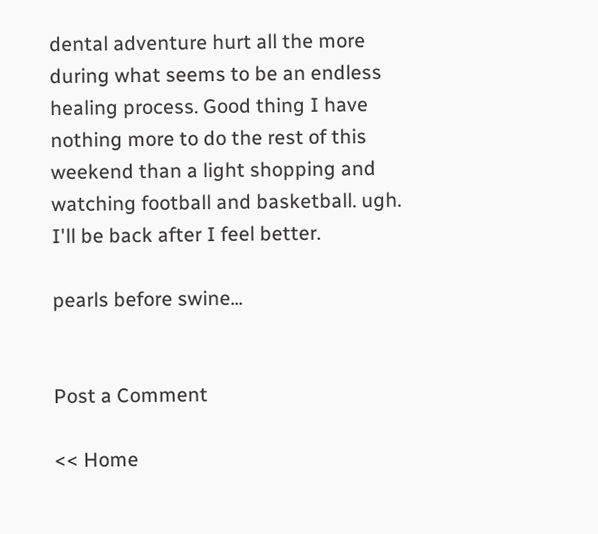dental adventure hurt all the more during what seems to be an endless healing process. Good thing I have nothing more to do the rest of this weekend than a light shopping and watching football and basketball. ugh.
I'll be back after I feel better.

pearls before swine...


Post a Comment

<< Home